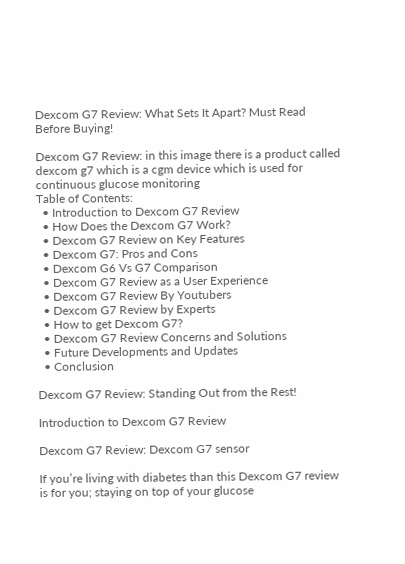Dexcom G7 Review: What Sets It Apart? Must Read Before Buying!

Dexcom G7 Review: in this image there is a product called dexcom g7 which is a cgm device which is used for continuous glucose monitoring
Table of Contents:
  • Introduction to Dexcom G7 Review
  • How Does the Dexcom G7 Work?
  • Dexcom G7 Review on Key Features
  • Dexcom G7: Pros and Cons
  • Dexcom G6 Vs G7 Comparison
  • Dexcom G7 Review as a User Experience
  • Dexcom G7 Review By Youtubers
  • Dexcom G7 Review by Experts
  • How to get Dexcom G7?
  • Dexcom G7 Review Concerns and Solutions
  • Future Developments and Updates
  • Conclusion

Dexcom G7 Review: Standing Out from the Rest!

Introduction to Dexcom G7 Review

Dexcom G7 Review: Dexcom G7 sensor

If you’re living with diabetes than this Dexcom G7 review is for you; staying on top of your glucose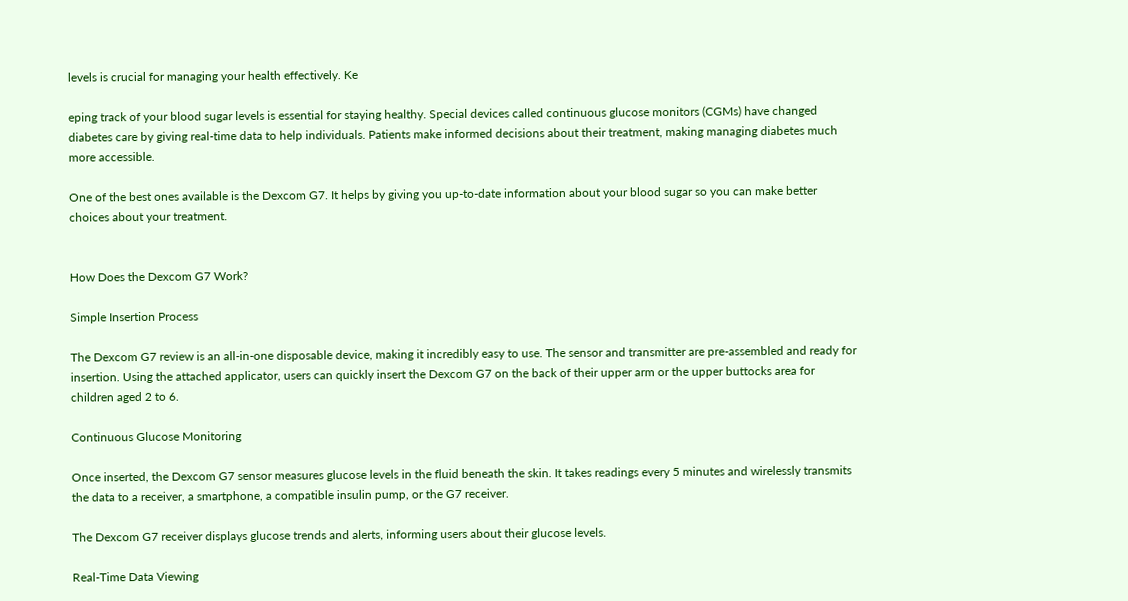levels is crucial for managing your health effectively. Ke

eping track of your blood sugar levels is essential for staying healthy. Special devices called continuous glucose monitors (CGMs) have changed diabetes care by giving real-time data to help individuals. Patients make informed decisions about their treatment, making managing diabetes much more accessible.

One of the best ones available is the Dexcom G7. It helps by giving you up-to-date information about your blood sugar so you can make better choices about your treatment.


How Does the Dexcom G7 Work?

Simple Insertion Process

The Dexcom G7 review is an all-in-one disposable device, making it incredibly easy to use. The sensor and transmitter are pre-assembled and ready for insertion. Using the attached applicator, users can quickly insert the Dexcom G7 on the back of their upper arm or the upper buttocks area for children aged 2 to 6.

Continuous Glucose Monitoring

Once inserted, the Dexcom G7 sensor measures glucose levels in the fluid beneath the skin. It takes readings every 5 minutes and wirelessly transmits the data to a receiver, a smartphone, a compatible insulin pump, or the G7 receiver.

The Dexcom G7 receiver displays glucose trends and alerts, informing users about their glucose levels.

Real-Time Data Viewing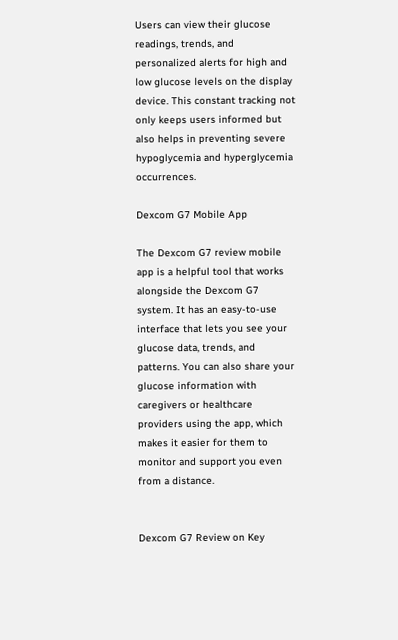Users can view their glucose readings, trends, and personalized alerts for high and low glucose levels on the display device. This constant tracking not only keeps users informed but also helps in preventing severe hypoglycemia and hyperglycemia occurrences.

Dexcom G7 Mobile App

The Dexcom G7 review mobile app is a helpful tool that works alongside the Dexcom G7 system. It has an easy-to-use interface that lets you see your glucose data, trends, and patterns. You can also share your glucose information with caregivers or healthcare providers using the app, which makes it easier for them to monitor and support you even from a distance.


Dexcom G7 Review on Key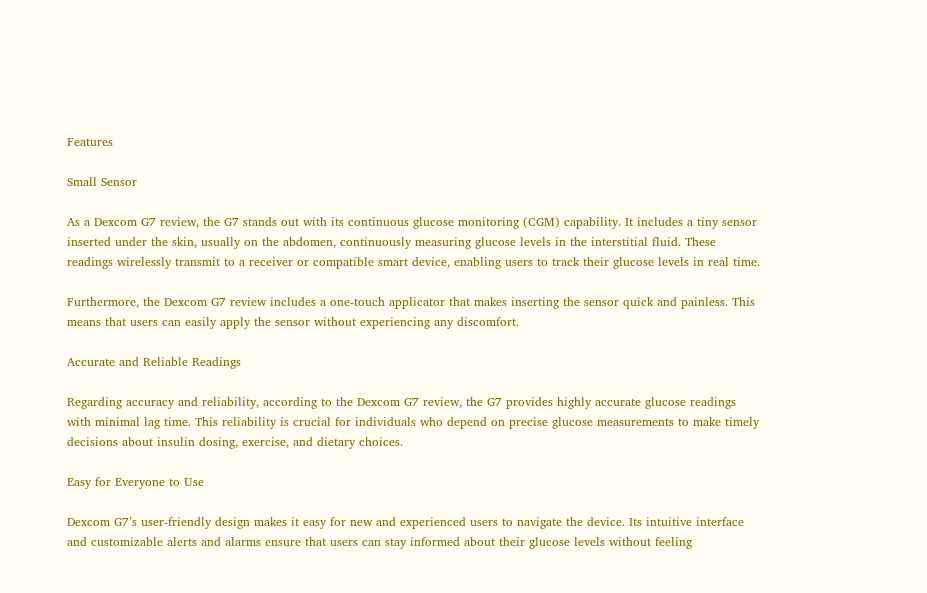Features

Small Sensor

As a Dexcom G7 review, the G7 stands out with its continuous glucose monitoring (CGM) capability. It includes a tiny sensor inserted under the skin, usually on the abdomen, continuously measuring glucose levels in the interstitial fluid. These readings wirelessly transmit to a receiver or compatible smart device, enabling users to track their glucose levels in real time.

Furthermore, the Dexcom G7 review includes a one-touch applicator that makes inserting the sensor quick and painless. This means that users can easily apply the sensor without experiencing any discomfort.

Accurate and Reliable Readings

Regarding accuracy and reliability, according to the Dexcom G7 review, the G7 provides highly accurate glucose readings with minimal lag time. This reliability is crucial for individuals who depend on precise glucose measurements to make timely decisions about insulin dosing, exercise, and dietary choices.

Easy for Everyone to Use

Dexcom G7’s user-friendly design makes it easy for new and experienced users to navigate the device. Its intuitive interface and customizable alerts and alarms ensure that users can stay informed about their glucose levels without feeling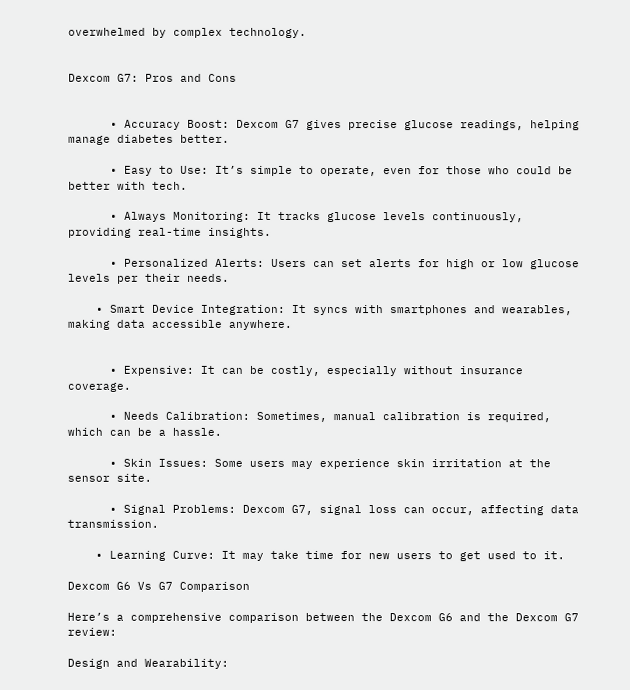overwhelmed by complex technology.


Dexcom G7: Pros and Cons


      • Accuracy Boost: Dexcom G7 gives precise glucose readings, helping manage diabetes better.

      • Easy to Use: It’s simple to operate, even for those who could be better with tech.

      • Always Monitoring: It tracks glucose levels continuously, providing real-time insights.

      • Personalized Alerts: Users can set alerts for high or low glucose levels per their needs.

    • Smart Device Integration: It syncs with smartphones and wearables, making data accessible anywhere.


      • Expensive: It can be costly, especially without insurance coverage.

      • Needs Calibration: Sometimes, manual calibration is required, which can be a hassle.

      • Skin Issues: Some users may experience skin irritation at the sensor site.

      • Signal Problems: Dexcom G7, signal loss can occur, affecting data transmission.

    • Learning Curve: It may take time for new users to get used to it.

Dexcom G6 Vs G7 Comparison

Here’s a comprehensive comparison between the Dexcom G6 and the Dexcom G7 review:

Design and Wearability: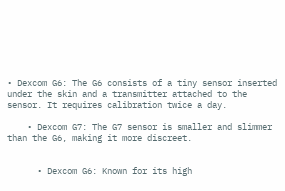• Dexcom G6: The G6 consists of a tiny sensor inserted under the skin and a transmitter attached to the sensor. It requires calibration twice a day.

    • Dexcom G7: The G7 sensor is smaller and slimmer than the G6, making it more discreet.


      • Dexcom G6: Known for its high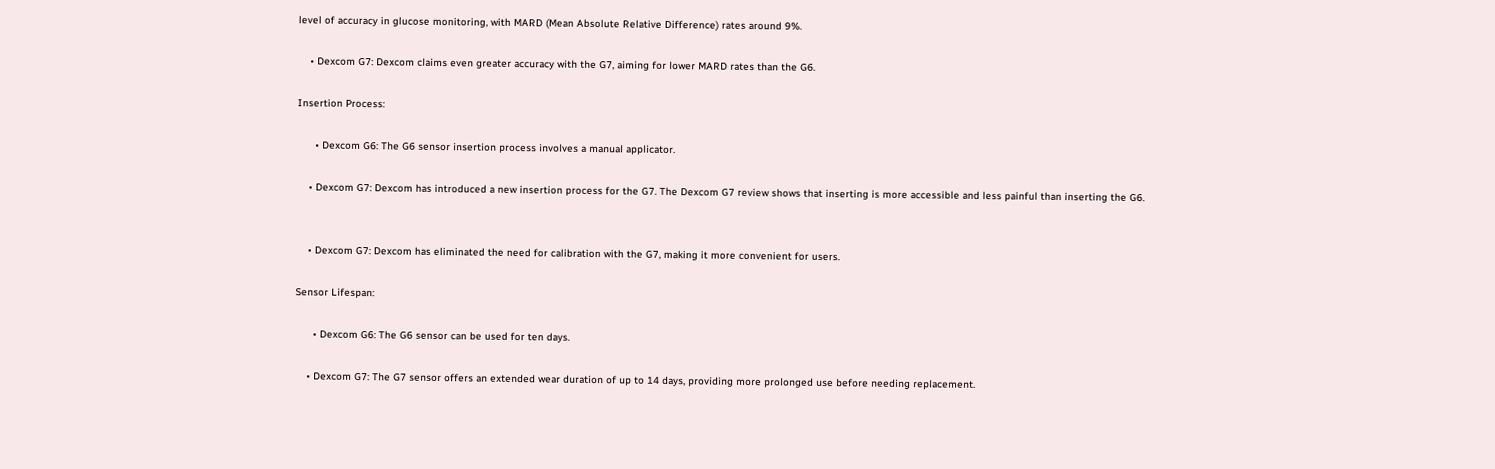level of accuracy in glucose monitoring, with MARD (Mean Absolute Relative Difference) rates around 9%.

    • Dexcom G7: Dexcom claims even greater accuracy with the G7, aiming for lower MARD rates than the G6.

Insertion Process:

      • Dexcom G6: The G6 sensor insertion process involves a manual applicator.

    • Dexcom G7: Dexcom has introduced a new insertion process for the G7. The Dexcom G7 review shows that inserting is more accessible and less painful than inserting the G6.


    • Dexcom G7: Dexcom has eliminated the need for calibration with the G7, making it more convenient for users.

Sensor Lifespan:

      • Dexcom G6: The G6 sensor can be used for ten days.

    • Dexcom G7: The G7 sensor offers an extended wear duration of up to 14 days, providing more prolonged use before needing replacement.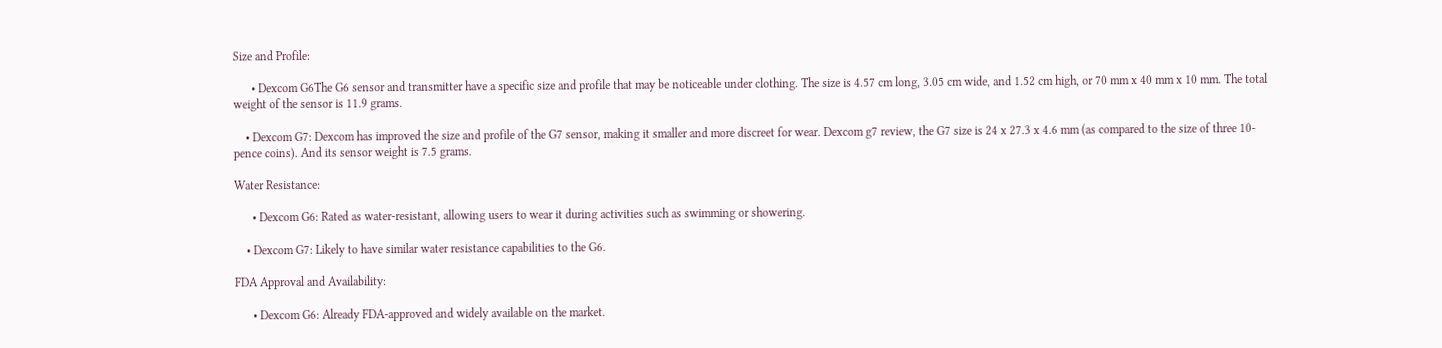Size and Profile:

      • Dexcom G6The G6 sensor and transmitter have a specific size and profile that may be noticeable under clothing. The size is 4.57 cm long, 3.05 cm wide, and 1.52 cm high, or 70 mm x 40 mm x 10 mm. The total weight of the sensor is 11.9 grams.

    • Dexcom G7: Dexcom has improved the size and profile of the G7 sensor, making it smaller and more discreet for wear. Dexcom g7 review, the G7 size is 24 x 27.3 x 4.6 mm (as compared to the size of three 10-pence coins). And its sensor weight is 7.5 grams.

Water Resistance:

      • Dexcom G6: Rated as water-resistant, allowing users to wear it during activities such as swimming or showering.

    • Dexcom G7: Likely to have similar water resistance capabilities to the G6.

FDA Approval and Availability:

      • Dexcom G6: Already FDA-approved and widely available on the market.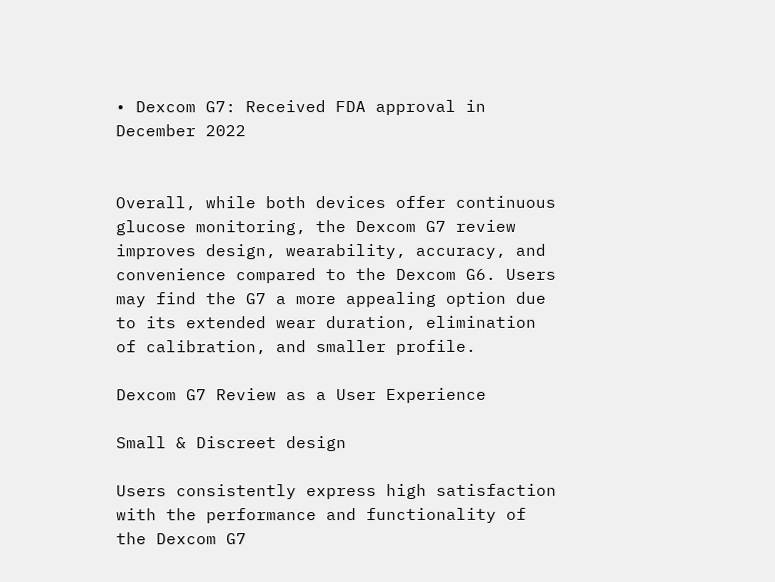• Dexcom G7: Received FDA approval in December 2022


Overall, while both devices offer continuous glucose monitoring, the Dexcom G7 review improves design, wearability, accuracy, and convenience compared to the Dexcom G6. Users may find the G7 a more appealing option due to its extended wear duration, elimination of calibration, and smaller profile.

Dexcom G7 Review as a User Experience

Small & Discreet design

Users consistently express high satisfaction with the performance and functionality of the Dexcom G7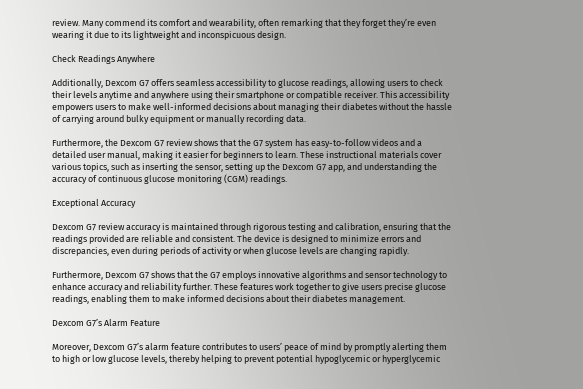review. Many commend its comfort and wearability, often remarking that they forget they’re even wearing it due to its lightweight and inconspicuous design.

Check Readings Anywhere

Additionally, Dexcom G7 offers seamless accessibility to glucose readings, allowing users to check their levels anytime and anywhere using their smartphone or compatible receiver. This accessibility empowers users to make well-informed decisions about managing their diabetes without the hassle of carrying around bulky equipment or manually recording data.

Furthermore, the Dexcom G7 review shows that the G7 system has easy-to-follow videos and a detailed user manual, making it easier for beginners to learn. These instructional materials cover various topics, such as inserting the sensor, setting up the Dexcom G7 app, and understanding the accuracy of continuous glucose monitoring (CGM) readings.

Exceptional Accuracy

Dexcom G7 review accuracy is maintained through rigorous testing and calibration, ensuring that the readings provided are reliable and consistent. The device is designed to minimize errors and discrepancies, even during periods of activity or when glucose levels are changing rapidly.

Furthermore, Dexcom G7 shows that the G7 employs innovative algorithms and sensor technology to enhance accuracy and reliability further. These features work together to give users precise glucose readings, enabling them to make informed decisions about their diabetes management.

Dexcom G7’s Alarm Feature

Moreover, Dexcom G7’s alarm feature contributes to users’ peace of mind by promptly alerting them to high or low glucose levels, thereby helping to prevent potential hypoglycemic or hyperglycemic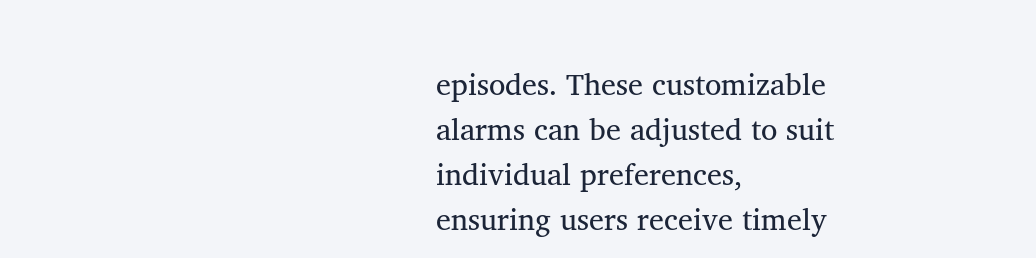episodes. These customizable alarms can be adjusted to suit individual preferences, ensuring users receive timely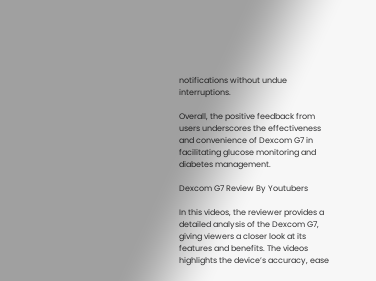notifications without undue interruptions.

Overall, the positive feedback from users underscores the effectiveness and convenience of Dexcom G7 in facilitating glucose monitoring and diabetes management.

Dexcom G7 Review By Youtubers

In this videos, the reviewer provides a detailed analysis of the Dexcom G7, giving viewers a closer look at its features and benefits. The videos highlights the device’s accuracy, ease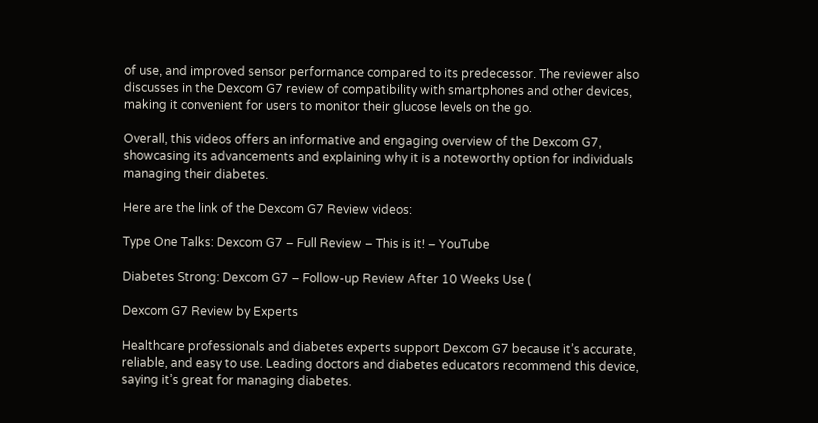of use, and improved sensor performance compared to its predecessor. The reviewer also discusses in the Dexcom G7 review of compatibility with smartphones and other devices, making it convenient for users to monitor their glucose levels on the go.

Overall, this videos offers an informative and engaging overview of the Dexcom G7, showcasing its advancements and explaining why it is a noteworthy option for individuals managing their diabetes.

Here are the link of the Dexcom G7 Review videos:

Type One Talks: Dexcom G7 – Full Review – This is it! – YouTube

Diabetes Strong: Dexcom G7 – Follow-up Review After 10 Weeks Use (

Dexcom G7 Review by Experts

Healthcare professionals and diabetes experts support Dexcom G7 because it’s accurate, reliable, and easy to use. Leading doctors and diabetes educators recommend this device, saying it’s great for managing diabetes.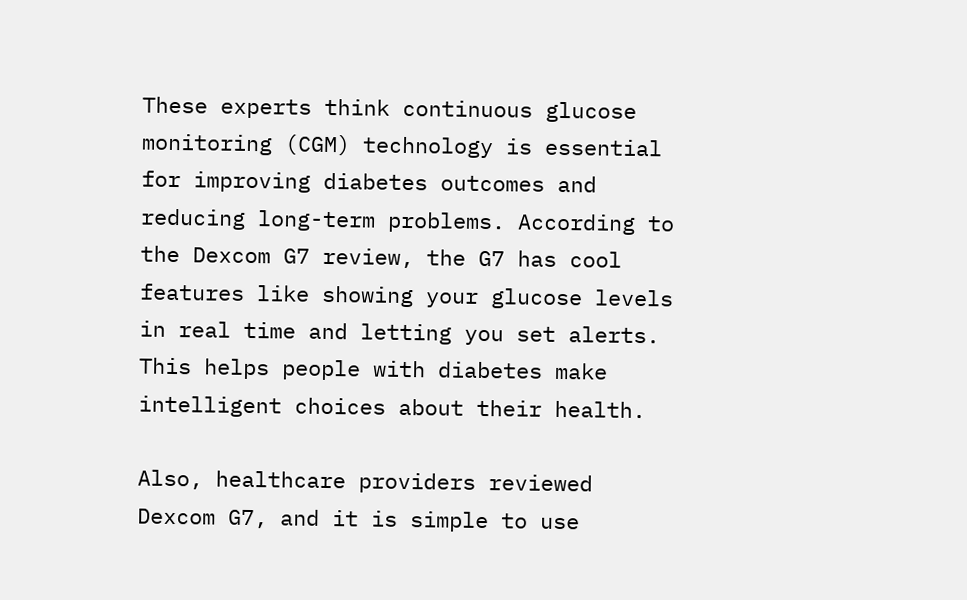These experts think continuous glucose monitoring (CGM) technology is essential for improving diabetes outcomes and reducing long-term problems. According to the Dexcom G7 review, the G7 has cool features like showing your glucose levels in real time and letting you set alerts. This helps people with diabetes make intelligent choices about their health.

Also, healthcare providers reviewed Dexcom G7, and it is simple to use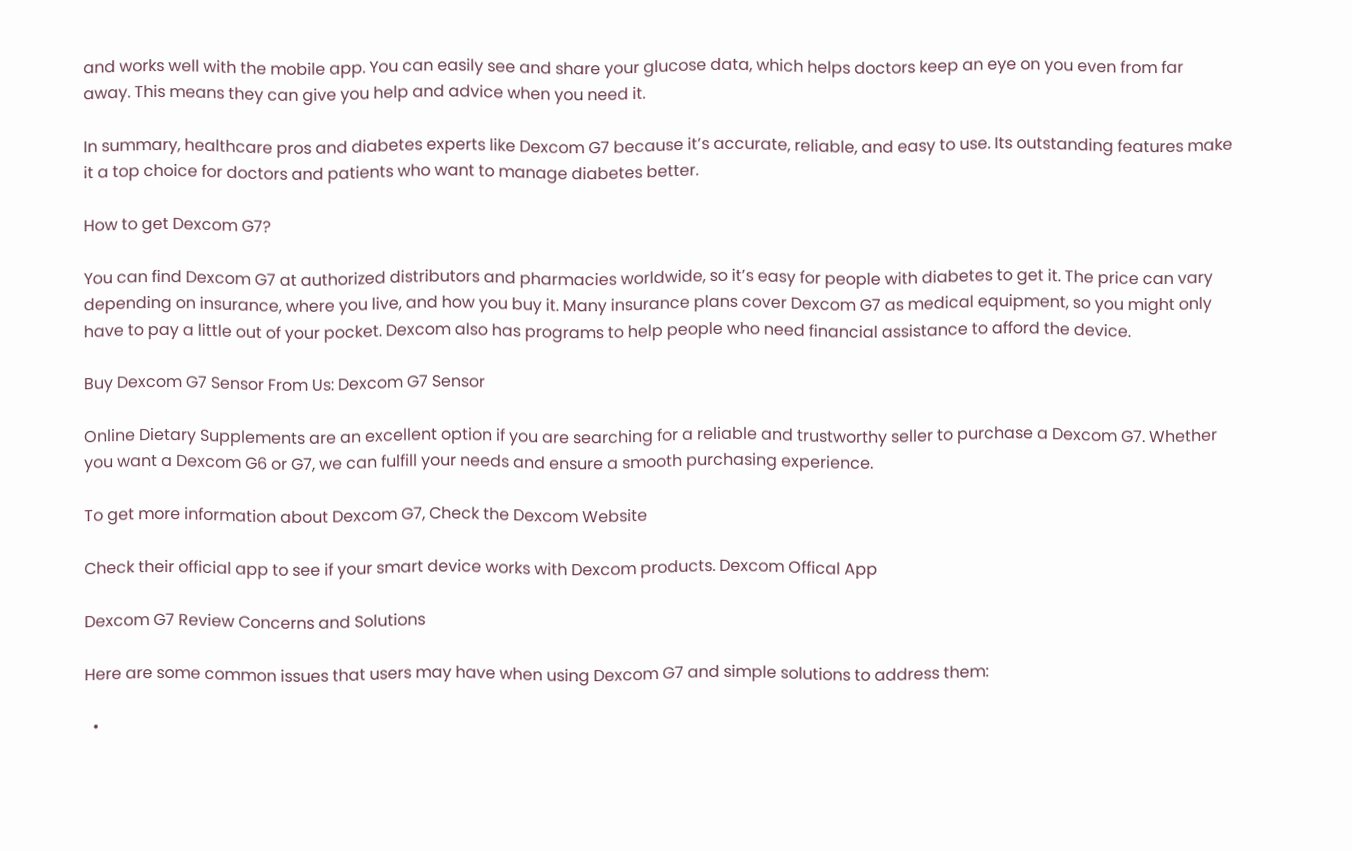and works well with the mobile app. You can easily see and share your glucose data, which helps doctors keep an eye on you even from far away. This means they can give you help and advice when you need it.

In summary, healthcare pros and diabetes experts like Dexcom G7 because it’s accurate, reliable, and easy to use. Its outstanding features make it a top choice for doctors and patients who want to manage diabetes better.

How to get Dexcom G7?

You can find Dexcom G7 at authorized distributors and pharmacies worldwide, so it’s easy for people with diabetes to get it. The price can vary depending on insurance, where you live, and how you buy it. Many insurance plans cover Dexcom G7 as medical equipment, so you might only have to pay a little out of your pocket. Dexcom also has programs to help people who need financial assistance to afford the device.

Buy Dexcom G7 Sensor From Us: Dexcom G7 Sensor

Online Dietary Supplements are an excellent option if you are searching for a reliable and trustworthy seller to purchase a Dexcom G7. Whether you want a Dexcom G6 or G7, we can fulfill your needs and ensure a smooth purchasing experience.

To get more information about Dexcom G7, Check the Dexcom Website

Check their official app to see if your smart device works with Dexcom products. Dexcom Offical App

Dexcom G7 Review Concerns and Solutions

Here are some common issues that users may have when using Dexcom G7 and simple solutions to address them:

  •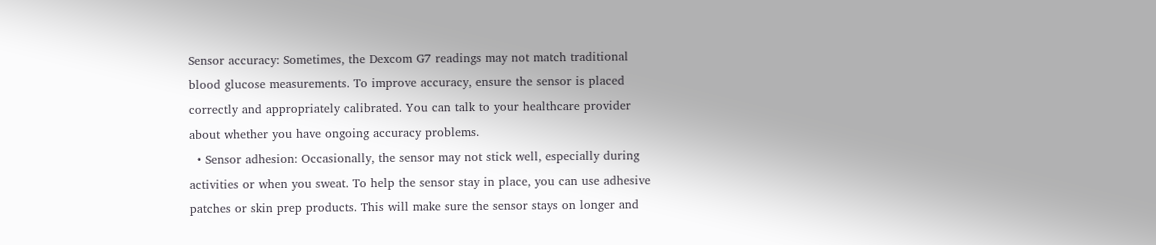Sensor accuracy: Sometimes, the Dexcom G7 readings may not match traditional blood glucose measurements. To improve accuracy, ensure the sensor is placed correctly and appropriately calibrated. You can talk to your healthcare provider about whether you have ongoing accuracy problems.
  • Sensor adhesion: Occasionally, the sensor may not stick well, especially during activities or when you sweat. To help the sensor stay in place, you can use adhesive patches or skin prep products. This will make sure the sensor stays on longer and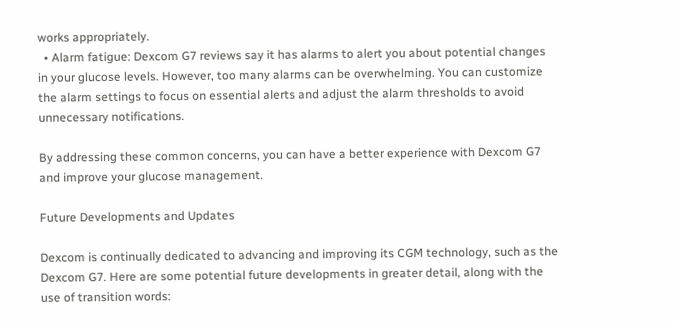works appropriately.
  • Alarm fatigue: Dexcom G7 reviews say it has alarms to alert you about potential changes in your glucose levels. However, too many alarms can be overwhelming. You can customize the alarm settings to focus on essential alerts and adjust the alarm thresholds to avoid unnecessary notifications.

By addressing these common concerns, you can have a better experience with Dexcom G7 and improve your glucose management.

Future Developments and Updates

Dexcom is continually dedicated to advancing and improving its CGM technology, such as the Dexcom G7. Here are some potential future developments in greater detail, along with the use of transition words: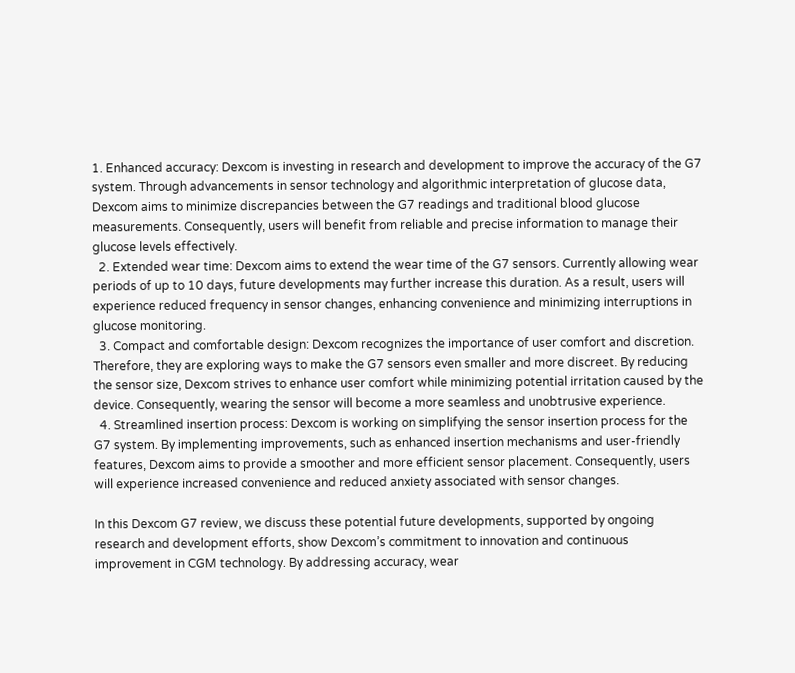1. Enhanced accuracy: Dexcom is investing in research and development to improve the accuracy of the G7 system. Through advancements in sensor technology and algorithmic interpretation of glucose data, Dexcom aims to minimize discrepancies between the G7 readings and traditional blood glucose measurements. Consequently, users will benefit from reliable and precise information to manage their glucose levels effectively.
  2. Extended wear time: Dexcom aims to extend the wear time of the G7 sensors. Currently allowing wear periods of up to 10 days, future developments may further increase this duration. As a result, users will experience reduced frequency in sensor changes, enhancing convenience and minimizing interruptions in glucose monitoring.
  3. Compact and comfortable design: Dexcom recognizes the importance of user comfort and discretion. Therefore, they are exploring ways to make the G7 sensors even smaller and more discreet. By reducing the sensor size, Dexcom strives to enhance user comfort while minimizing potential irritation caused by the device. Consequently, wearing the sensor will become a more seamless and unobtrusive experience.
  4. Streamlined insertion process: Dexcom is working on simplifying the sensor insertion process for the G7 system. By implementing improvements, such as enhanced insertion mechanisms and user-friendly features, Dexcom aims to provide a smoother and more efficient sensor placement. Consequently, users will experience increased convenience and reduced anxiety associated with sensor changes.

In this Dexcom G7 review, we discuss these potential future developments, supported by ongoing research and development efforts, show Dexcom’s commitment to innovation and continuous improvement in CGM technology. By addressing accuracy, wear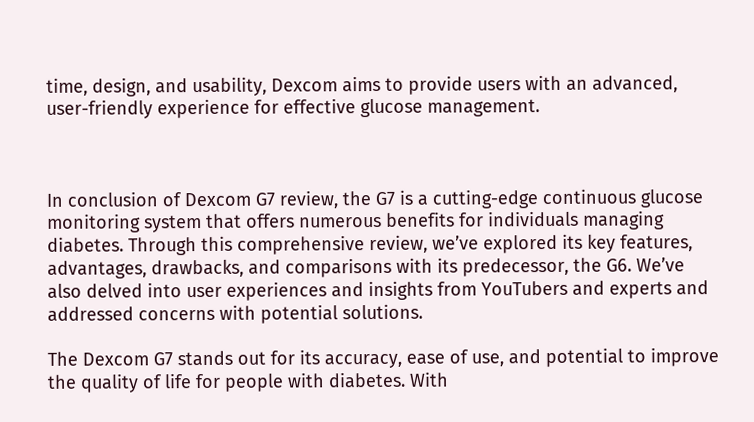time, design, and usability, Dexcom aims to provide users with an advanced, user-friendly experience for effective glucose management.



In conclusion of Dexcom G7 review, the G7 is a cutting-edge continuous glucose monitoring system that offers numerous benefits for individuals managing diabetes. Through this comprehensive review, we’ve explored its key features, advantages, drawbacks, and comparisons with its predecessor, the G6. We’ve also delved into user experiences and insights from YouTubers and experts and addressed concerns with potential solutions.

The Dexcom G7 stands out for its accuracy, ease of use, and potential to improve the quality of life for people with diabetes. With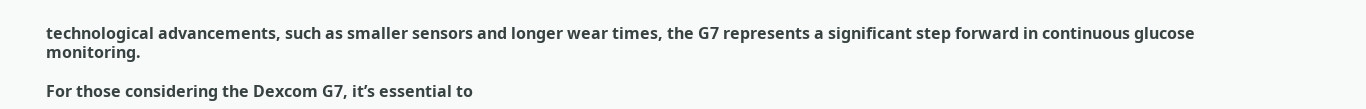technological advancements, such as smaller sensors and longer wear times, the G7 represents a significant step forward in continuous glucose monitoring.

For those considering the Dexcom G7, it’s essential to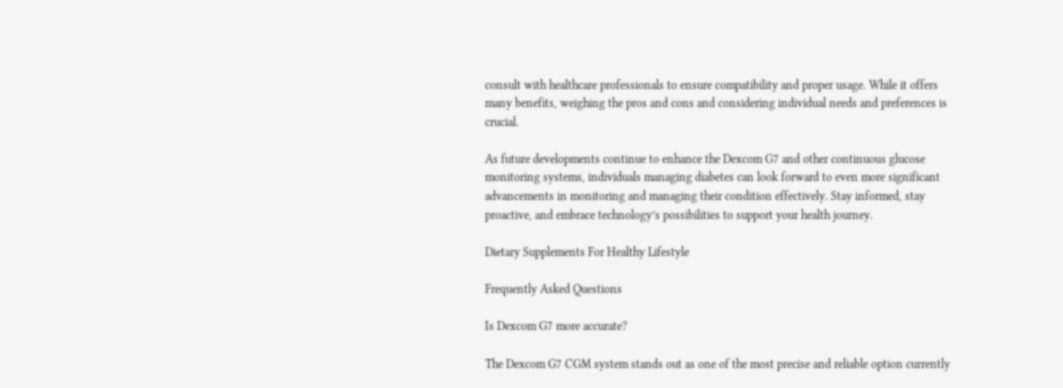consult with healthcare professionals to ensure compatibility and proper usage. While it offers many benefits, weighing the pros and cons and considering individual needs and preferences is crucial.

As future developments continue to enhance the Dexcom G7 and other continuous glucose monitoring systems, individuals managing diabetes can look forward to even more significant advancements in monitoring and managing their condition effectively. Stay informed, stay proactive, and embrace technology’s possibilities to support your health journey.

Dietary Supplements For Healthy Lifestyle

Frequently Asked Questions

Is Dexcom G7 more accurate?

The Dexcom G7 CGM system stands out as one of the most precise and reliable option currently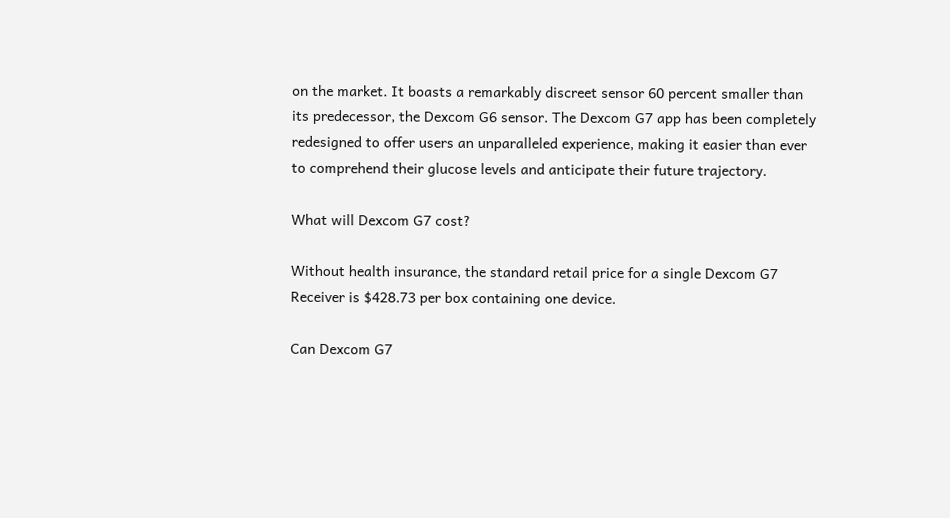on the market. It boasts a remarkably discreet sensor 60 percent smaller than its predecessor, the Dexcom G6 sensor. The Dexcom G7 app has been completely redesigned to offer users an unparalleled experience, making it easier than ever to comprehend their glucose levels and anticipate their future trajectory.

What will Dexcom G7 cost?

Without health insurance, the standard retail price for a single Dexcom G7 Receiver is $428.73 per box containing one device.

Can Dexcom G7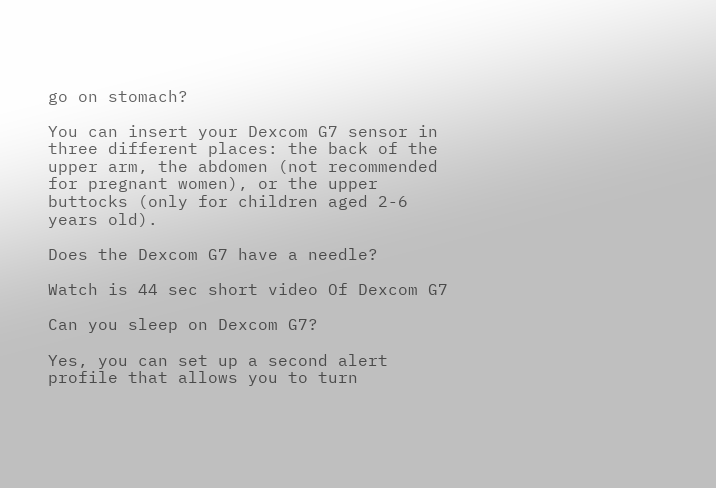go on stomach?

You can insert your Dexcom G7 sensor in three different places: the back of the upper arm, the abdomen (not recommended for pregnant women), or the upper buttocks (only for children aged 2-6 years old).

Does the Dexcom G7 have a needle?

Watch is 44 sec short video Of Dexcom G7

Can you sleep on Dexcom G7?

Yes, you can set up a second alert profile that allows you to turn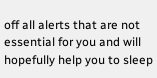off all alerts that are not essential for you and will hopefully help you to sleep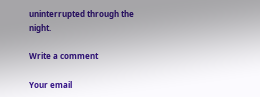uninterrupted through the night.

Write a comment

Your email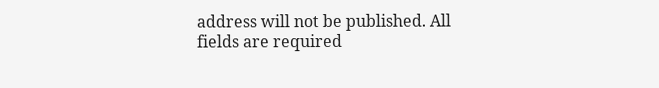address will not be published. All fields are required